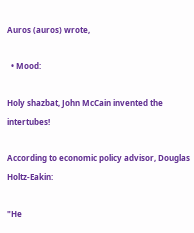Auros (auros) wrote,

  • Mood:

Holy shazbat, John McCain invented the intertubes!

According to economic policy advisor, Douglas Holtz-Eakin:

"He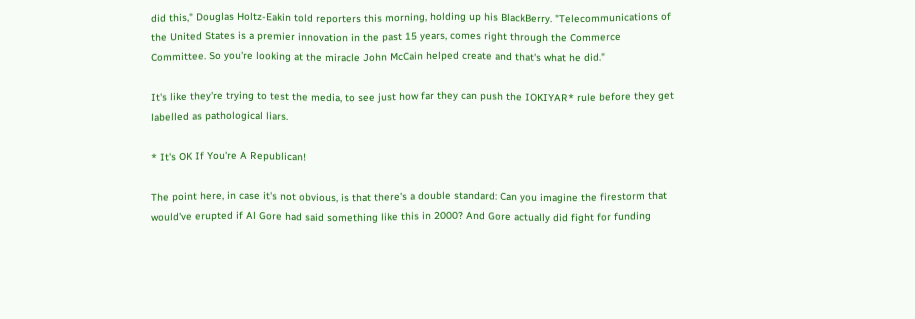did this," Douglas Holtz-Eakin told reporters this morning, holding up his BlackBerry. "Telecommunications of the United States is a premier innovation in the past 15 years, comes right through the Commerce Committee. So you're looking at the miracle John McCain helped create and that's what he did."

It's like they're trying to test the media, to see just how far they can push the IOKIYAR* rule before they get labelled as pathological liars.

* It's OK If You're A Republican!

The point here, in case it's not obvious, is that there's a double standard: Can you imagine the firestorm that would've erupted if Al Gore had said something like this in 2000? And Gore actually did fight for funding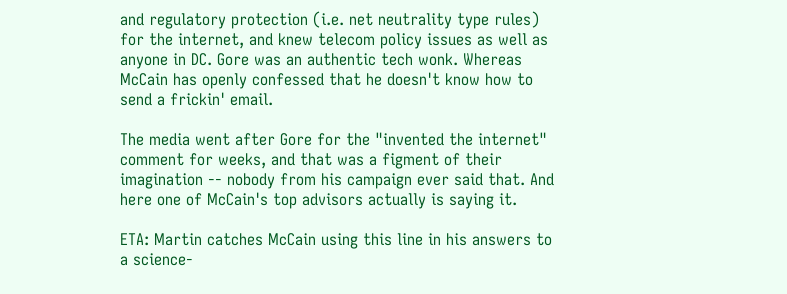and regulatory protection (i.e. net neutrality type rules) for the internet, and knew telecom policy issues as well as anyone in DC. Gore was an authentic tech wonk. Whereas McCain has openly confessed that he doesn't know how to send a frickin' email.

The media went after Gore for the "invented the internet" comment for weeks, and that was a figment of their imagination -- nobody from his campaign ever said that. And here one of McCain's top advisors actually is saying it.

ETA: Martin catches McCain using this line in his answers to a science-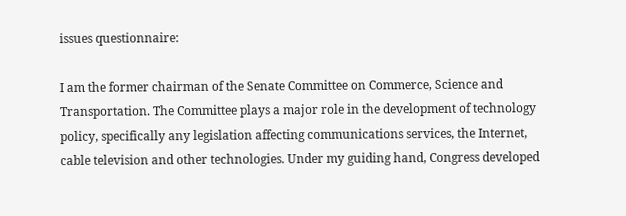issues questionnaire:

I am the former chairman of the Senate Committee on Commerce, Science and Transportation. The Committee plays a major role in the development of technology policy, specifically any legislation affecting communications services, the Internet, cable television and other technologies. Under my guiding hand, Congress developed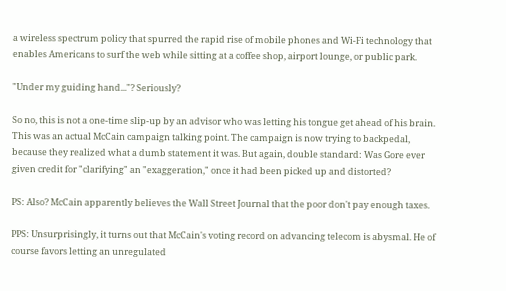a wireless spectrum policy that spurred the rapid rise of mobile phones and Wi-Fi technology that enables Americans to surf the web while sitting at a coffee shop, airport lounge, or public park.

"Under my guiding hand..."? Seriously?

So no, this is not a one-time slip-up by an advisor who was letting his tongue get ahead of his brain. This was an actual McCain campaign talking point. The campaign is now trying to backpedal, because they realized what a dumb statement it was. But again, double standard: Was Gore ever given credit for "clarifying" an "exaggeration," once it had been picked up and distorted?

PS: Also? McCain apparently believes the Wall Street Journal that the poor don't pay enough taxes.

PPS: Unsurprisingly, it turns out that McCain's voting record on advancing telecom is abysmal. He of course favors letting an unregulated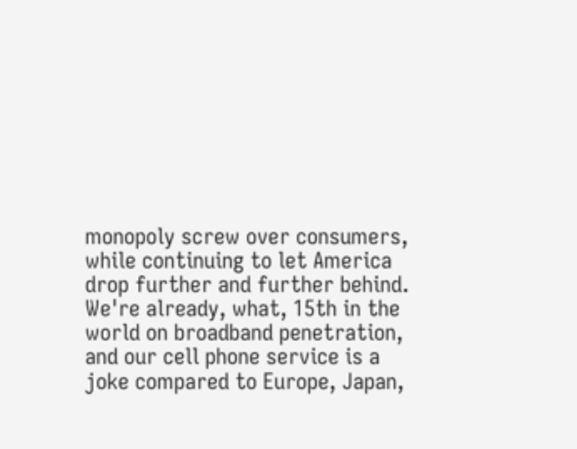monopoly screw over consumers, while continuing to let America drop further and further behind. We're already, what, 15th in the world on broadband penetration, and our cell phone service is a joke compared to Europe, Japan,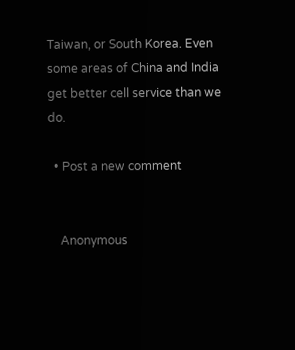Taiwan, or South Korea. Even some areas of China and India get better cell service than we do.

  • Post a new comment


    Anonymous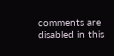comments are disabled in this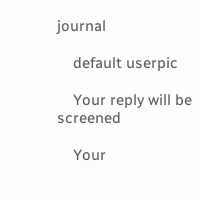journal

    default userpic

    Your reply will be screened

    Your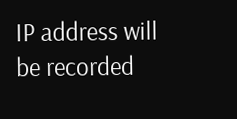IP address will be recorded